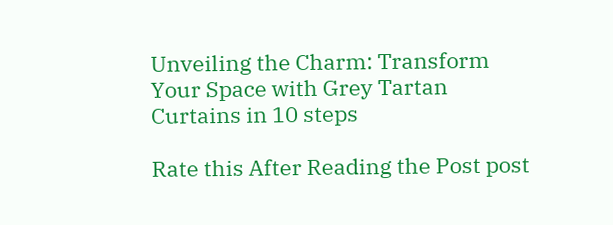Unveiling the Charm: Transform Your Space with Grey Tartan Curtains in 10 steps

Rate this After Reading the Post post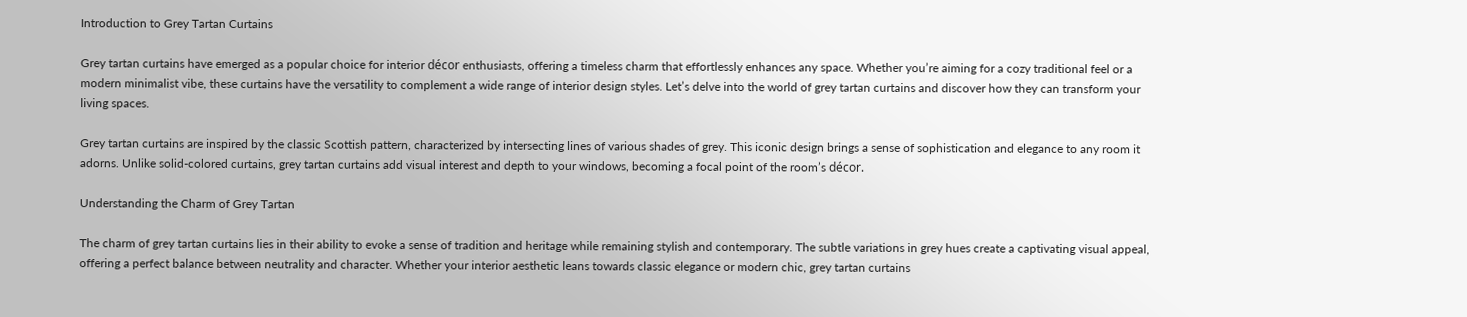Introduction to Grey Tartan Curtains

Grey tartan curtains have emerged as a popular choice for interior décor enthusiasts, offering a timeless charm that effortlessly enhances any space. Whether you’re aiming for a cozy traditional feel or a modern minimalist vibe, these curtains have the versatility to complement a wide range of interior design styles. Let’s delve into the world of grey tartan curtains and discover how they can transform your living spaces.

Grey tartan curtains are inspired by the classic Scottish pattern, characterized by intersecting lines of various shades of grey. This iconic design brings a sense of sophistication and elegance to any room it adorns. Unlike solid-colored curtains, grey tartan curtains add visual interest and depth to your windows, becoming a focal point of the room’s décor.

Understanding the Charm of Grey Tartan

The charm of grey tartan curtains lies in their ability to evoke a sense of tradition and heritage while remaining stylish and contemporary. The subtle variations in grey hues create a captivating visual appeal, offering a perfect balance between neutrality and character. Whether your interior aesthetic leans towards classic elegance or modern chic, grey tartan curtains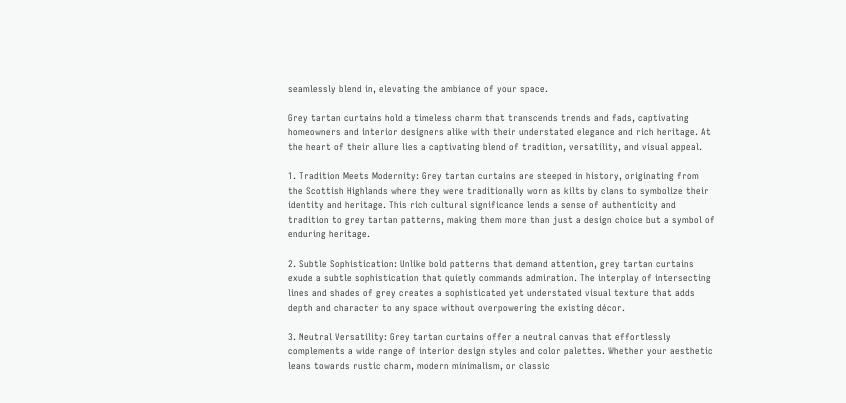seamlessly blend in, elevating the ambiance of your space.

Grey tartan curtains hold a timeless charm that transcends trends and fads, captivating homeowners and interior designers alike with their understated elegance and rich heritage. At the heart of their allure lies a captivating blend of tradition, versatility, and visual appeal.

1. Tradition Meets Modernity: Grey tartan curtains are steeped in history, originating from the Scottish Highlands where they were traditionally worn as kilts by clans to symbolize their identity and heritage. This rich cultural significance lends a sense of authenticity and tradition to grey tartan patterns, making them more than just a design choice but a symbol of enduring heritage.

2. Subtle Sophistication: Unlike bold patterns that demand attention, grey tartan curtains exude a subtle sophistication that quietly commands admiration. The interplay of intersecting lines and shades of grey creates a sophisticated yet understated visual texture that adds depth and character to any space without overpowering the existing décor.

3. Neutral Versatility: Grey tartan curtains offer a neutral canvas that effortlessly complements a wide range of interior design styles and color palettes. Whether your aesthetic leans towards rustic charm, modern minimalism, or classic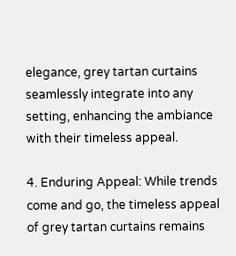elegance, grey tartan curtains seamlessly integrate into any setting, enhancing the ambiance with their timeless appeal.

4. Enduring Appeal: While trends come and go, the timeless appeal of grey tartan curtains remains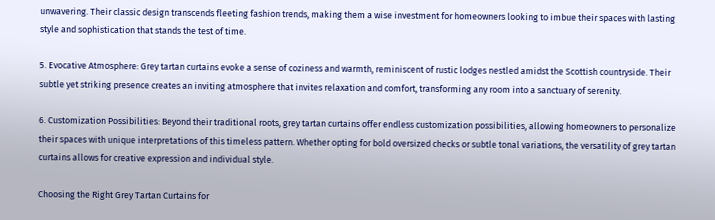unwavering. Their classic design transcends fleeting fashion trends, making them a wise investment for homeowners looking to imbue their spaces with lasting style and sophistication that stands the test of time.

5. Evocative Atmosphere: Grey tartan curtains evoke a sense of coziness and warmth, reminiscent of rustic lodges nestled amidst the Scottish countryside. Their subtle yet striking presence creates an inviting atmosphere that invites relaxation and comfort, transforming any room into a sanctuary of serenity.

6. Customization Possibilities: Beyond their traditional roots, grey tartan curtains offer endless customization possibilities, allowing homeowners to personalize their spaces with unique interpretations of this timeless pattern. Whether opting for bold oversized checks or subtle tonal variations, the versatility of grey tartan curtains allows for creative expression and individual style.

Choosing the Right Grey Tartan Curtains for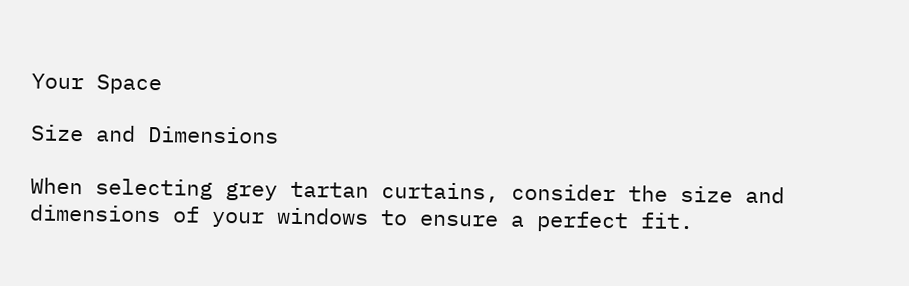Your Space

Size and Dimensions

When selecting grey tartan curtains, consider the size and dimensions of your windows to ensure a perfect fit.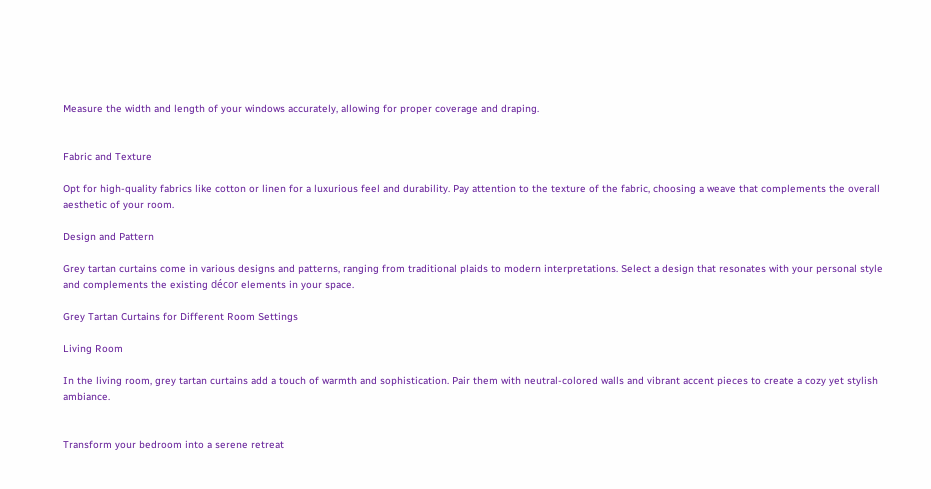Measure the width and length of your windows accurately, allowing for proper coverage and draping.


Fabric and Texture

Opt for high-quality fabrics like cotton or linen for a luxurious feel and durability. Pay attention to the texture of the fabric, choosing a weave that complements the overall aesthetic of your room.

Design and Pattern

Grey tartan curtains come in various designs and patterns, ranging from traditional plaids to modern interpretations. Select a design that resonates with your personal style and complements the existing décor elements in your space.

Grey Tartan Curtains for Different Room Settings

Living Room

In the living room, grey tartan curtains add a touch of warmth and sophistication. Pair them with neutral-colored walls and vibrant accent pieces to create a cozy yet stylish ambiance.


Transform your bedroom into a serene retreat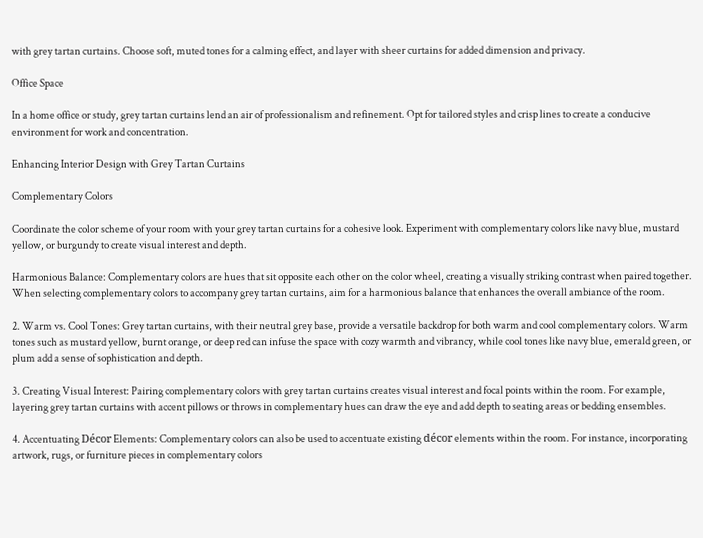with grey tartan curtains. Choose soft, muted tones for a calming effect, and layer with sheer curtains for added dimension and privacy.

Office Space

In a home office or study, grey tartan curtains lend an air of professionalism and refinement. Opt for tailored styles and crisp lines to create a conducive environment for work and concentration.

Enhancing Interior Design with Grey Tartan Curtains

Complementary Colors

Coordinate the color scheme of your room with your grey tartan curtains for a cohesive look. Experiment with complementary colors like navy blue, mustard yellow, or burgundy to create visual interest and depth.

Harmonious Balance: Complementary colors are hues that sit opposite each other on the color wheel, creating a visually striking contrast when paired together. When selecting complementary colors to accompany grey tartan curtains, aim for a harmonious balance that enhances the overall ambiance of the room.

2. Warm vs. Cool Tones: Grey tartan curtains, with their neutral grey base, provide a versatile backdrop for both warm and cool complementary colors. Warm tones such as mustard yellow, burnt orange, or deep red can infuse the space with cozy warmth and vibrancy, while cool tones like navy blue, emerald green, or plum add a sense of sophistication and depth.

3. Creating Visual Interest: Pairing complementary colors with grey tartan curtains creates visual interest and focal points within the room. For example, layering grey tartan curtains with accent pillows or throws in complementary hues can draw the eye and add depth to seating areas or bedding ensembles.

4. Accentuating Décor Elements: Complementary colors can also be used to accentuate existing décor elements within the room. For instance, incorporating artwork, rugs, or furniture pieces in complementary colors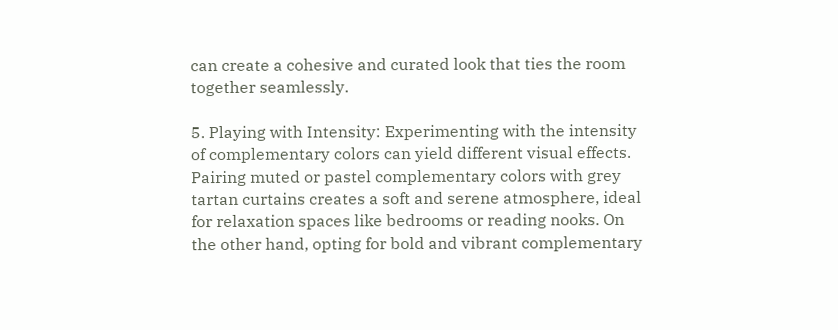can create a cohesive and curated look that ties the room together seamlessly.

5. Playing with Intensity: Experimenting with the intensity of complementary colors can yield different visual effects. Pairing muted or pastel complementary colors with grey tartan curtains creates a soft and serene atmosphere, ideal for relaxation spaces like bedrooms or reading nooks. On the other hand, opting for bold and vibrant complementary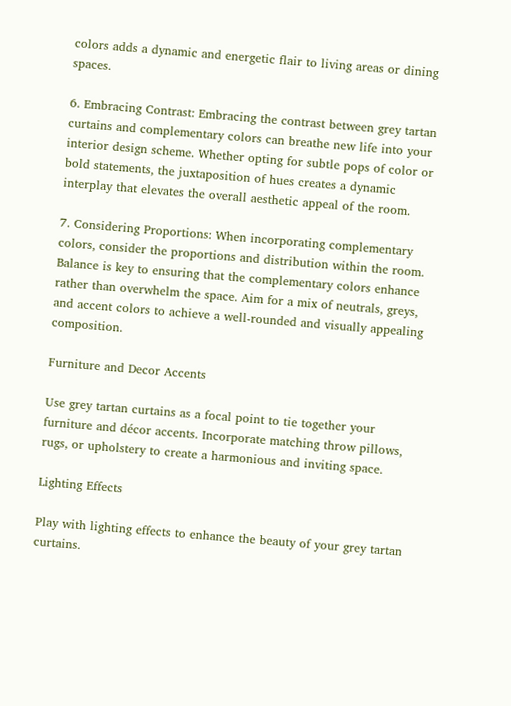colors adds a dynamic and energetic flair to living areas or dining spaces.

6. Embracing Contrast: Embracing the contrast between grey tartan curtains and complementary colors can breathe new life into your interior design scheme. Whether opting for subtle pops of color or bold statements, the juxtaposition of hues creates a dynamic interplay that elevates the overall aesthetic appeal of the room.

7. Considering Proportions: When incorporating complementary colors, consider the proportions and distribution within the room. Balance is key to ensuring that the complementary colors enhance rather than overwhelm the space. Aim for a mix of neutrals, greys, and accent colors to achieve a well-rounded and visually appealing composition.

Furniture and Decor Accents

Use grey tartan curtains as a focal point to tie together your furniture and décor accents. Incorporate matching throw pillows, rugs, or upholstery to create a harmonious and inviting space.

Lighting Effects

Play with lighting effects to enhance the beauty of your grey tartan curtains.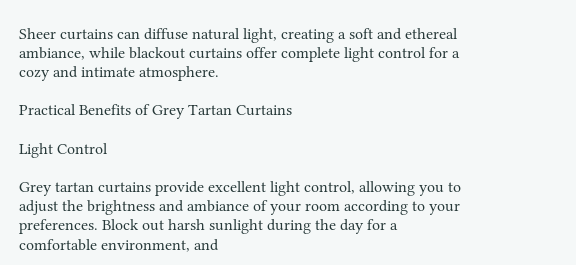Sheer curtains can diffuse natural light, creating a soft and ethereal ambiance, while blackout curtains offer complete light control for a cozy and intimate atmosphere.

Practical Benefits of Grey Tartan Curtains

Light Control

Grey tartan curtains provide excellent light control, allowing you to adjust the brightness and ambiance of your room according to your preferences. Block out harsh sunlight during the day for a comfortable environment, and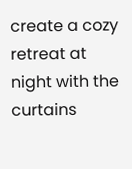create a cozy retreat at night with the curtains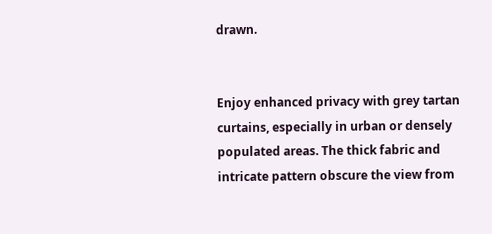drawn.


Enjoy enhanced privacy with grey tartan curtains, especially in urban or densely populated areas. The thick fabric and intricate pattern obscure the view from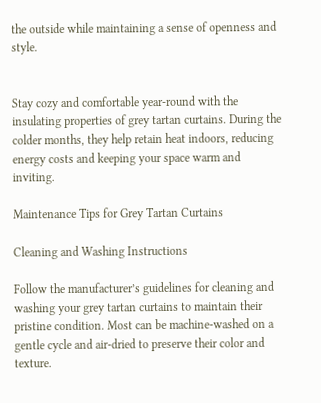the outside while maintaining a sense of openness and style.


Stay cozy and comfortable year-round with the insulating properties of grey tartan curtains. During the colder months, they help retain heat indoors, reducing energy costs and keeping your space warm and inviting.

Maintenance Tips for Grey Tartan Curtains

Cleaning and Washing Instructions

Follow the manufacturer’s guidelines for cleaning and washing your grey tartan curtains to maintain their pristine condition. Most can be machine-washed on a gentle cycle and air-dried to preserve their color and texture.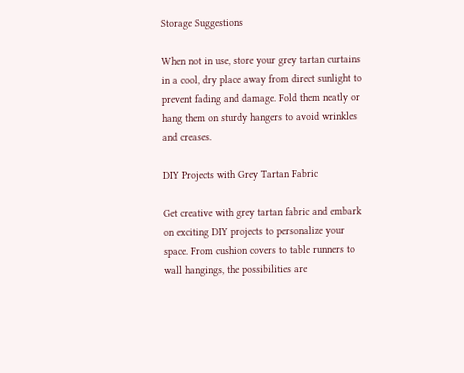Storage Suggestions

When not in use, store your grey tartan curtains in a cool, dry place away from direct sunlight to prevent fading and damage. Fold them neatly or hang them on sturdy hangers to avoid wrinkles and creases.

DIY Projects with Grey Tartan Fabric

Get creative with grey tartan fabric and embark on exciting DIY projects to personalize your space. From cushion covers to table runners to wall hangings, the possibilities are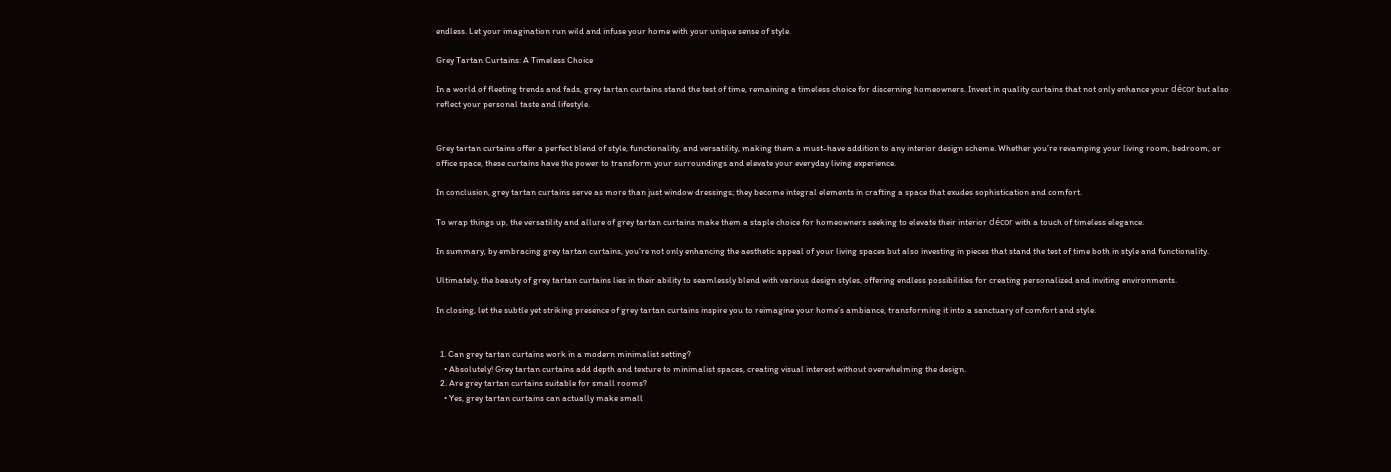endless. Let your imagination run wild and infuse your home with your unique sense of style.

Grey Tartan Curtains: A Timeless Choice

In a world of fleeting trends and fads, grey tartan curtains stand the test of time, remaining a timeless choice for discerning homeowners. Invest in quality curtains that not only enhance your décor but also reflect your personal taste and lifestyle.


Grey tartan curtains offer a perfect blend of style, functionality, and versatility, making them a must-have addition to any interior design scheme. Whether you’re revamping your living room, bedroom, or office space, these curtains have the power to transform your surroundings and elevate your everyday living experience.

In conclusion, grey tartan curtains serve as more than just window dressings; they become integral elements in crafting a space that exudes sophistication and comfort.

To wrap things up, the versatility and allure of grey tartan curtains make them a staple choice for homeowners seeking to elevate their interior décor with a touch of timeless elegance.

In summary, by embracing grey tartan curtains, you’re not only enhancing the aesthetic appeal of your living spaces but also investing in pieces that stand the test of time both in style and functionality.

Ultimately, the beauty of grey tartan curtains lies in their ability to seamlessly blend with various design styles, offering endless possibilities for creating personalized and inviting environments.

In closing, let the subtle yet striking presence of grey tartan curtains inspire you to reimagine your home’s ambiance, transforming it into a sanctuary of comfort and style.


  1. Can grey tartan curtains work in a modern minimalist setting?
    • Absolutely! Grey tartan curtains add depth and texture to minimalist spaces, creating visual interest without overwhelming the design.
  2. Are grey tartan curtains suitable for small rooms?
    • Yes, grey tartan curtains can actually make small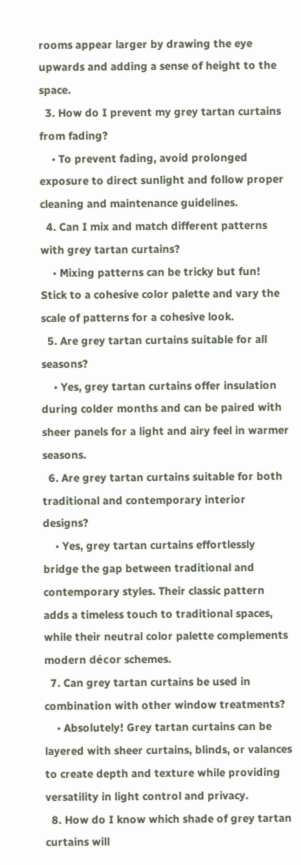rooms appear larger by drawing the eye upwards and adding a sense of height to the space.
  3. How do I prevent my grey tartan curtains from fading?
    • To prevent fading, avoid prolonged exposure to direct sunlight and follow proper cleaning and maintenance guidelines.
  4. Can I mix and match different patterns with grey tartan curtains?
    • Mixing patterns can be tricky but fun! Stick to a cohesive color palette and vary the scale of patterns for a cohesive look.
  5. Are grey tartan curtains suitable for all seasons?
    • Yes, grey tartan curtains offer insulation during colder months and can be paired with sheer panels for a light and airy feel in warmer seasons.
  6. Are grey tartan curtains suitable for both traditional and contemporary interior designs?
    • Yes, grey tartan curtains effortlessly bridge the gap between traditional and contemporary styles. Their classic pattern adds a timeless touch to traditional spaces, while their neutral color palette complements modern décor schemes.
  7. Can grey tartan curtains be used in combination with other window treatments?
    • Absolutely! Grey tartan curtains can be layered with sheer curtains, blinds, or valances to create depth and texture while providing versatility in light control and privacy.
  8. How do I know which shade of grey tartan curtains will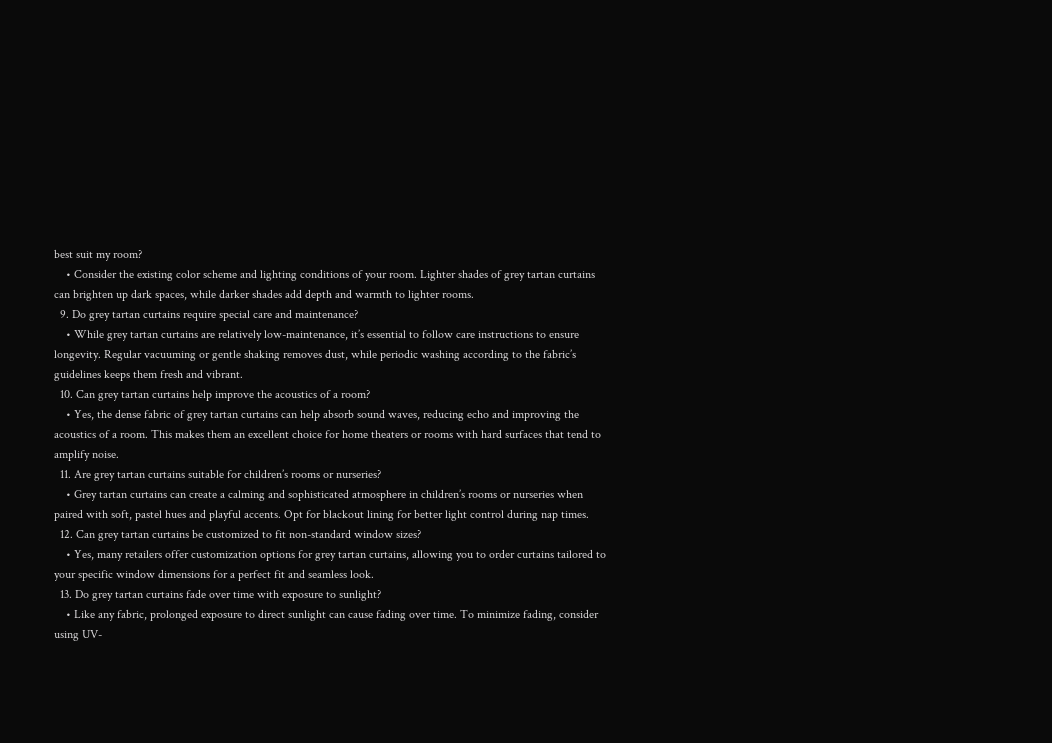best suit my room?
    • Consider the existing color scheme and lighting conditions of your room. Lighter shades of grey tartan curtains can brighten up dark spaces, while darker shades add depth and warmth to lighter rooms.
  9. Do grey tartan curtains require special care and maintenance?
    • While grey tartan curtains are relatively low-maintenance, it’s essential to follow care instructions to ensure longevity. Regular vacuuming or gentle shaking removes dust, while periodic washing according to the fabric’s guidelines keeps them fresh and vibrant.
  10. Can grey tartan curtains help improve the acoustics of a room?
    • Yes, the dense fabric of grey tartan curtains can help absorb sound waves, reducing echo and improving the acoustics of a room. This makes them an excellent choice for home theaters or rooms with hard surfaces that tend to amplify noise.
  11. Are grey tartan curtains suitable for children’s rooms or nurseries?
    • Grey tartan curtains can create a calming and sophisticated atmosphere in children’s rooms or nurseries when paired with soft, pastel hues and playful accents. Opt for blackout lining for better light control during nap times.
  12. Can grey tartan curtains be customized to fit non-standard window sizes?
    • Yes, many retailers offer customization options for grey tartan curtains, allowing you to order curtains tailored to your specific window dimensions for a perfect fit and seamless look.
  13. Do grey tartan curtains fade over time with exposure to sunlight?
    • Like any fabric, prolonged exposure to direct sunlight can cause fading over time. To minimize fading, consider using UV-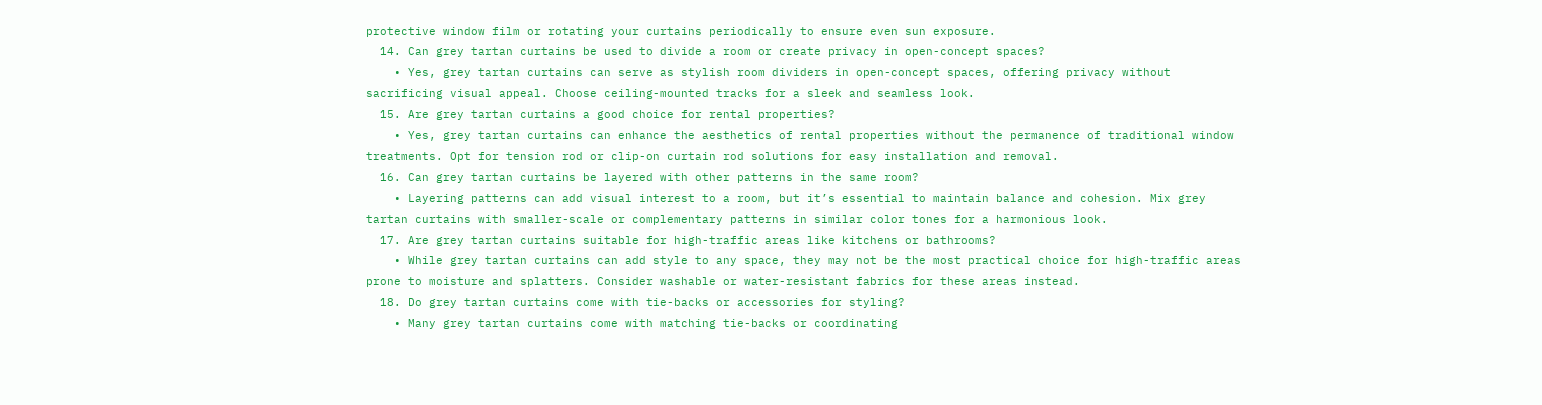protective window film or rotating your curtains periodically to ensure even sun exposure.
  14. Can grey tartan curtains be used to divide a room or create privacy in open-concept spaces?
    • Yes, grey tartan curtains can serve as stylish room dividers in open-concept spaces, offering privacy without sacrificing visual appeal. Choose ceiling-mounted tracks for a sleek and seamless look.
  15. Are grey tartan curtains a good choice for rental properties?
    • Yes, grey tartan curtains can enhance the aesthetics of rental properties without the permanence of traditional window treatments. Opt for tension rod or clip-on curtain rod solutions for easy installation and removal.
  16. Can grey tartan curtains be layered with other patterns in the same room?
    • Layering patterns can add visual interest to a room, but it’s essential to maintain balance and cohesion. Mix grey tartan curtains with smaller-scale or complementary patterns in similar color tones for a harmonious look.
  17. Are grey tartan curtains suitable for high-traffic areas like kitchens or bathrooms?
    • While grey tartan curtains can add style to any space, they may not be the most practical choice for high-traffic areas prone to moisture and splatters. Consider washable or water-resistant fabrics for these areas instead.
  18. Do grey tartan curtains come with tie-backs or accessories for styling?
    • Many grey tartan curtains come with matching tie-backs or coordinating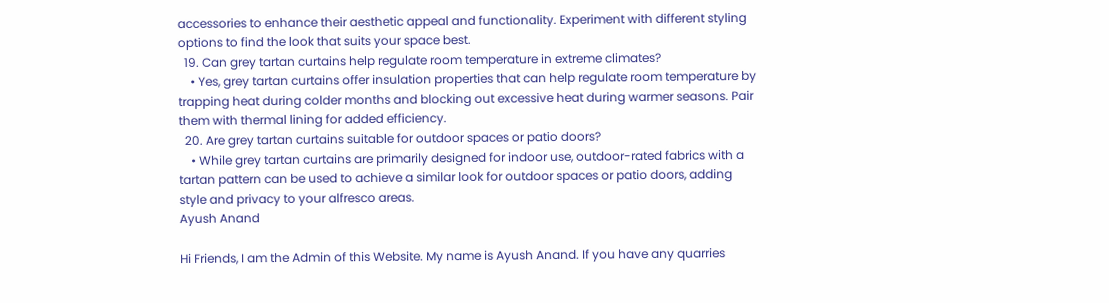accessories to enhance their aesthetic appeal and functionality. Experiment with different styling options to find the look that suits your space best.
  19. Can grey tartan curtains help regulate room temperature in extreme climates?
    • Yes, grey tartan curtains offer insulation properties that can help regulate room temperature by trapping heat during colder months and blocking out excessive heat during warmer seasons. Pair them with thermal lining for added efficiency.
  20. Are grey tartan curtains suitable for outdoor spaces or patio doors?
    • While grey tartan curtains are primarily designed for indoor use, outdoor-rated fabrics with a tartan pattern can be used to achieve a similar look for outdoor spaces or patio doors, adding style and privacy to your alfresco areas.
Ayush Anand

Hi Friends, I am the Admin of this Website. My name is Ayush Anand. If you have any quarries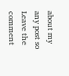about my any post so Leave the comment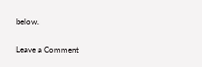below.

Leave a Comment